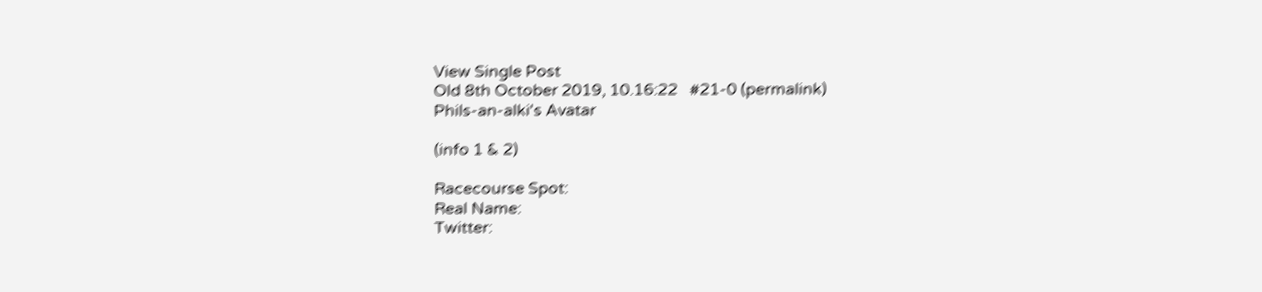View Single Post
Old 8th October 2019, 10.16:22   #21-0 (permalink)
Phils-an-alki's Avatar

(info 1 & 2)

Racecourse Spot:
Real Name:
Twitter: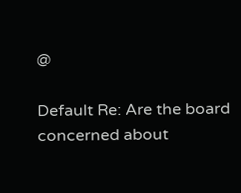@

Default Re: Are the board concerned about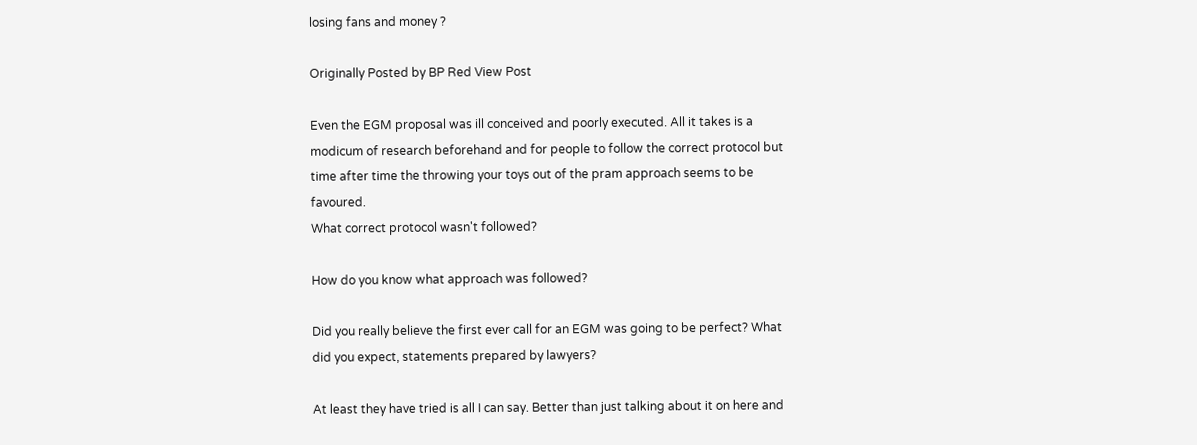losing fans and money ?

Originally Posted by BP Red View Post

Even the EGM proposal was ill conceived and poorly executed. All it takes is a modicum of research beforehand and for people to follow the correct protocol but time after time the throwing your toys out of the pram approach seems to be favoured.
What correct protocol wasn't followed?

How do you know what approach was followed?

Did you really believe the first ever call for an EGM was going to be perfect? What did you expect, statements prepared by lawyers?

At least they have tried is all I can say. Better than just talking about it on here and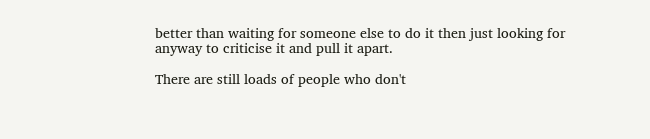better than waiting for someone else to do it then just looking for anyway to criticise it and pull it apart.

There are still loads of people who don't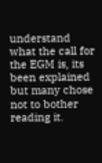understand what the call for the EGM is, its been explained but many chose not to bother reading it.